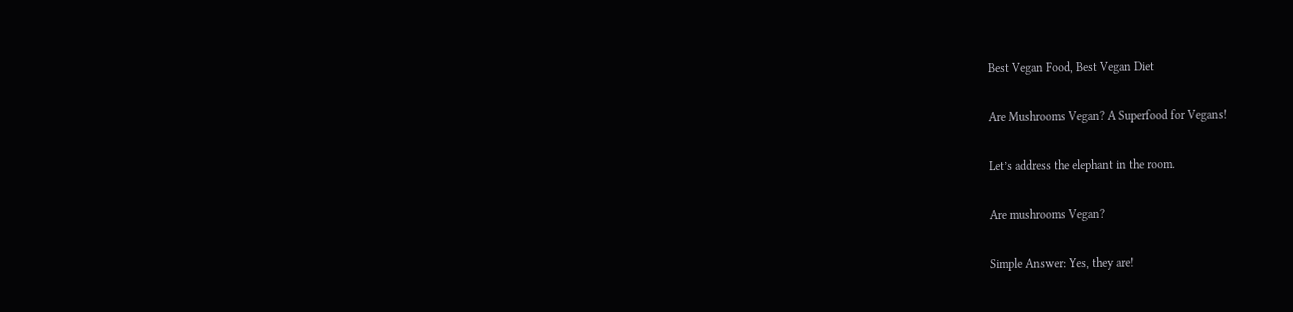Best Vegan Food, Best Vegan Diet

Are Mushrooms Vegan? A Superfood for Vegans!

Let’s address the elephant in the room.

Are mushrooms Vegan?

Simple Answer: Yes, they are!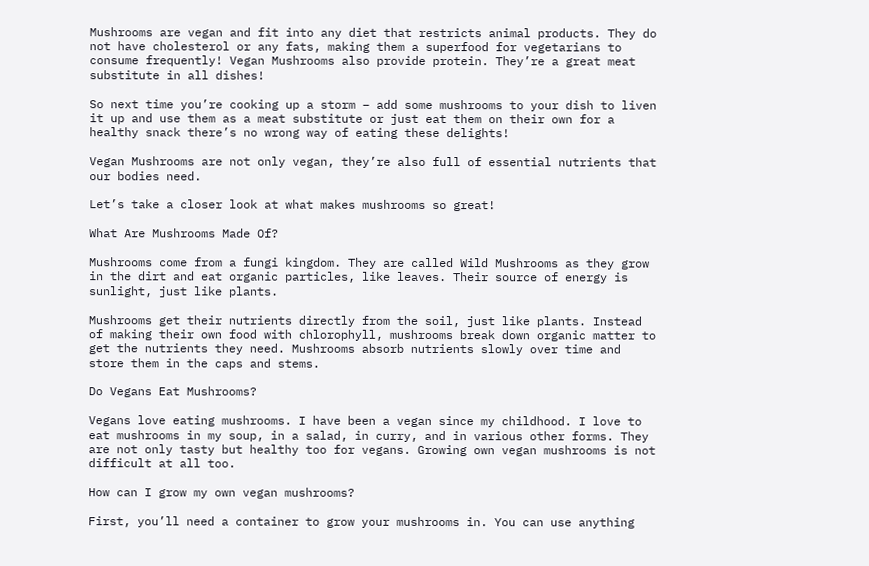Mushrooms are vegan and fit into any diet that restricts animal products. They do not have cholesterol or any fats, making them a superfood for vegetarians to consume frequently! Vegan Mushrooms also provide protein. They’re a great meat substitute in all dishes!

So next time you’re cooking up a storm – add some mushrooms to your dish to liven it up and use them as a meat substitute or just eat them on their own for a healthy snack there’s no wrong way of eating these delights!

Vegan Mushrooms are not only vegan, they’re also full of essential nutrients that our bodies need.

Let’s take a closer look at what makes mushrooms so great!

What Are Mushrooms Made Of?

Mushrooms come from a fungi kingdom. They are called Wild Mushrooms as they grow in the dirt and eat organic particles, like leaves. Their source of energy is sunlight, just like plants.

Mushrooms get their nutrients directly from the soil, just like plants. Instead of making their own food with chlorophyll, mushrooms break down organic matter to get the nutrients they need. Mushrooms absorb nutrients slowly over time and store them in the caps and stems.

Do Vegans Eat Mushrooms?

Vegans love eating mushrooms. I have been a vegan since my childhood. I love to eat mushrooms in my soup, in a salad, in curry, and in various other forms. They are not only tasty but healthy too for vegans. Growing own vegan mushrooms is not difficult at all too.

How can I grow my own vegan mushrooms?

First, you’ll need a container to grow your mushrooms in. You can use anything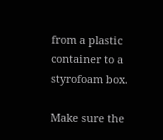from a plastic container to a styrofoam box.

Make sure the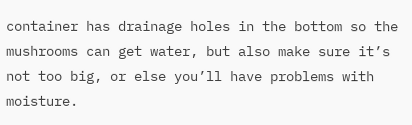container has drainage holes in the bottom so the mushrooms can get water, but also make sure it’s not too big, or else you’ll have problems with moisture.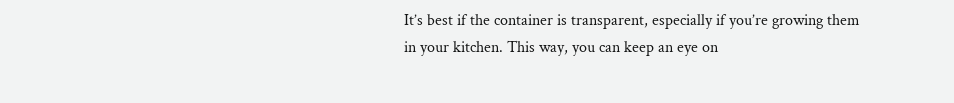It’s best if the container is transparent, especially if you’re growing them in your kitchen. This way, you can keep an eye on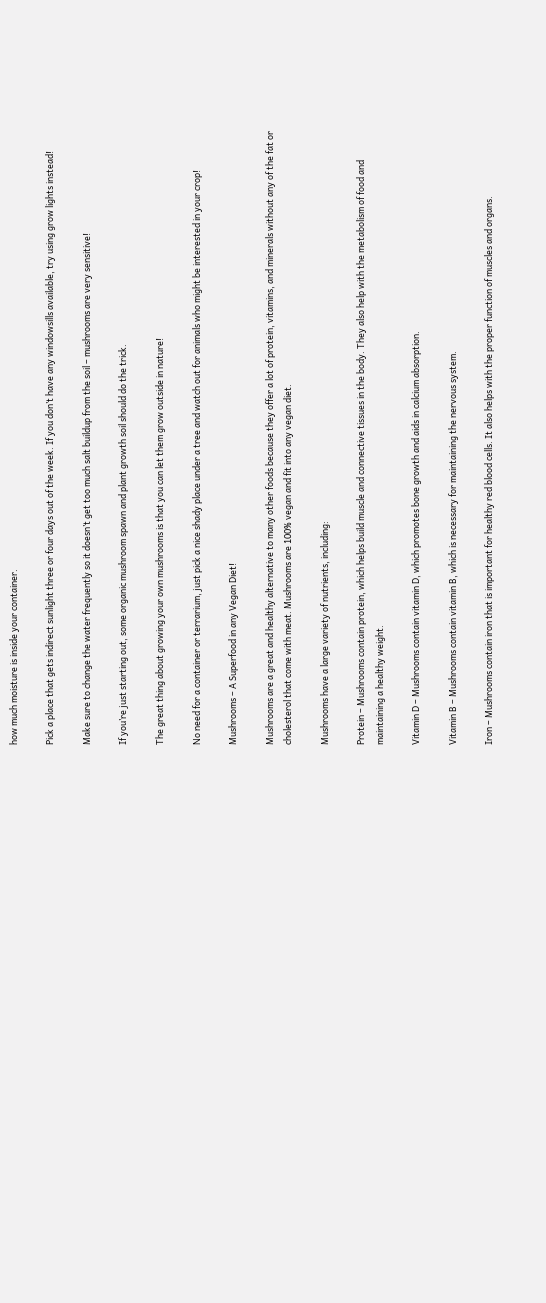how much moisture is inside your container.

Pick a place that gets indirect sunlight three or four days out of the week. If you don’t have any windowsills available, try using grow lights instead!

Make sure to change the water frequently so it doesn’t get too much salt buildup from the soil – mushrooms are very sensitive!

If you’re just starting out, some organic mushroom spawn and plant growth soil should do the trick.

The great thing about growing your own mushrooms is that you can let them grow outside in nature!

No need for a container or terrarium, just pick a nice shady place under a tree and watch out for animals who might be interested in your crop!

Mushrooms – A Superfood in any Vegan Diet!

Mushrooms are a great and healthy alternative to many other foods because they offer a lot of protein, vitamins, and minerals without any of the fat or cholesterol that come with meat. Mushrooms are 100% vegan and fit into any vegan diet.

Mushrooms have a large variety of nutrients, including:

Protein – Mushrooms contain protein, which helps build muscle and connective tissues in the body. They also help with the metabolism of food and maintaining a healthy weight.

Vitamin D – Mushrooms contain vitamin D, which promotes bone growth and aids in calcium absorption.

Vitamin B – Mushrooms contain vitamin B, which is necessary for maintaining the nervous system.

Iron – Mushrooms contain iron that is important for healthy red blood cells. It also helps with the proper function of muscles and organs.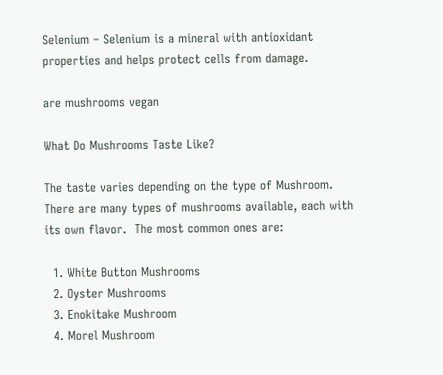Selenium – Selenium is a mineral with antioxidant properties and helps protect cells from damage.

are mushrooms vegan

What Do Mushrooms Taste Like?

The taste varies depending on the type of Mushroom.  There are many types of mushrooms available, each with its own flavor.  The most common ones are:

  1. White Button Mushrooms
  2. Oyster Mushrooms
  3. Enokitake Mushroom
  4. Morel Mushroom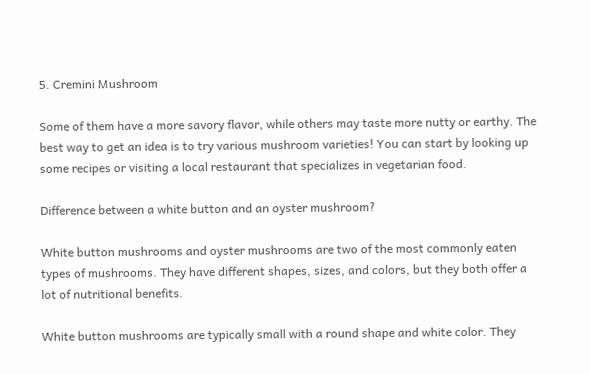5. Cremini Mushroom

Some of them have a more savory flavor, while others may taste more nutty or earthy. The best way to get an idea is to try various mushroom varieties! You can start by looking up some recipes or visiting a local restaurant that specializes in vegetarian food.

Difference between a white button and an oyster mushroom?

White button mushrooms and oyster mushrooms are two of the most commonly eaten types of mushrooms. They have different shapes, sizes, and colors, but they both offer a lot of nutritional benefits.

White button mushrooms are typically small with a round shape and white color. They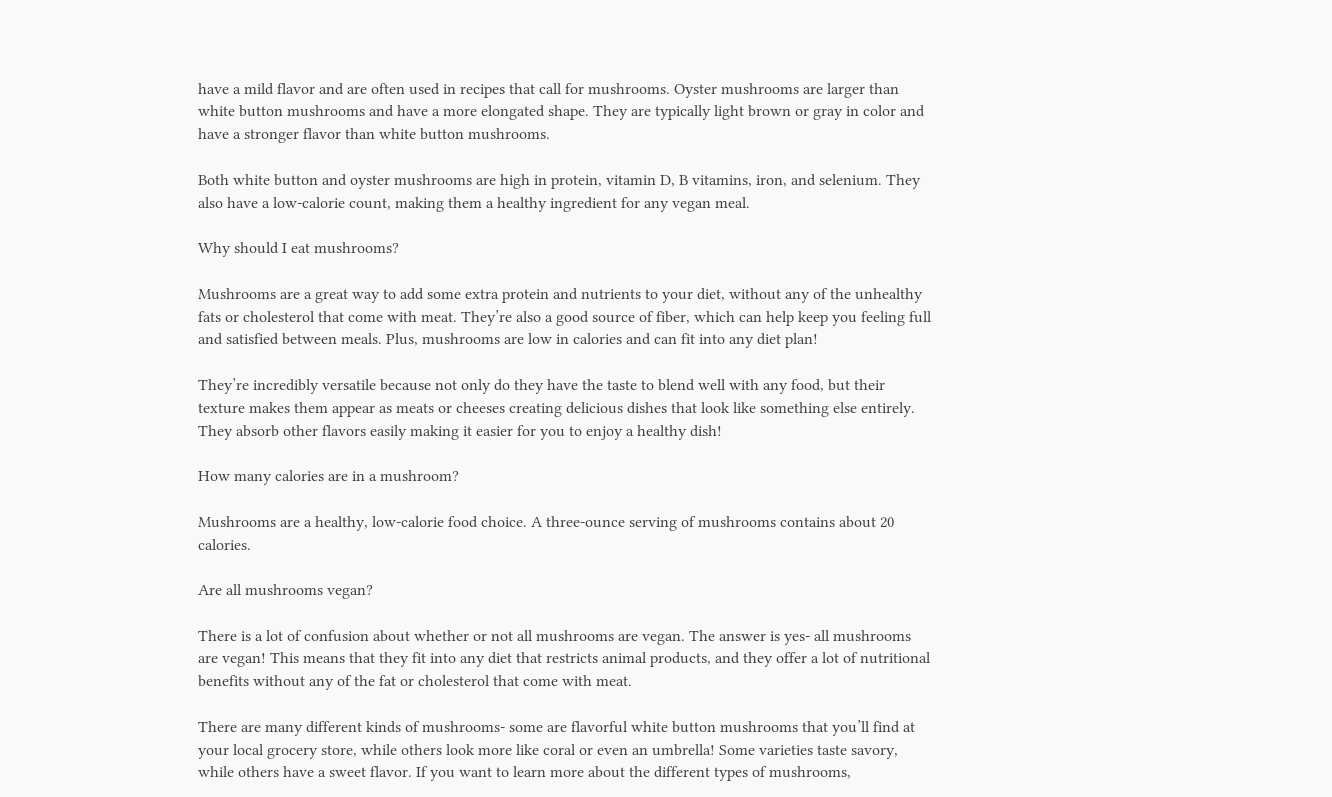have a mild flavor and are often used in recipes that call for mushrooms. Oyster mushrooms are larger than white button mushrooms and have a more elongated shape. They are typically light brown or gray in color and have a stronger flavor than white button mushrooms.

Both white button and oyster mushrooms are high in protein, vitamin D, B vitamins, iron, and selenium. They also have a low-calorie count, making them a healthy ingredient for any vegan meal.

Why should I eat mushrooms?

Mushrooms are a great way to add some extra protein and nutrients to your diet, without any of the unhealthy fats or cholesterol that come with meat. They’re also a good source of fiber, which can help keep you feeling full and satisfied between meals. Plus, mushrooms are low in calories and can fit into any diet plan!

They’re incredibly versatile because not only do they have the taste to blend well with any food, but their texture makes them appear as meats or cheeses creating delicious dishes that look like something else entirely. They absorb other flavors easily making it easier for you to enjoy a healthy dish!

How many calories are in a mushroom?

Mushrooms are a healthy, low-calorie food choice. A three-ounce serving of mushrooms contains about 20 calories.

Are all mushrooms vegan?

There is a lot of confusion about whether or not all mushrooms are vegan. The answer is yes- all mushrooms are vegan! This means that they fit into any diet that restricts animal products, and they offer a lot of nutritional benefits without any of the fat or cholesterol that come with meat.

There are many different kinds of mushrooms- some are flavorful white button mushrooms that you’ll find at your local grocery store, while others look more like coral or even an umbrella! Some varieties taste savory, while others have a sweet flavor. If you want to learn more about the different types of mushrooms,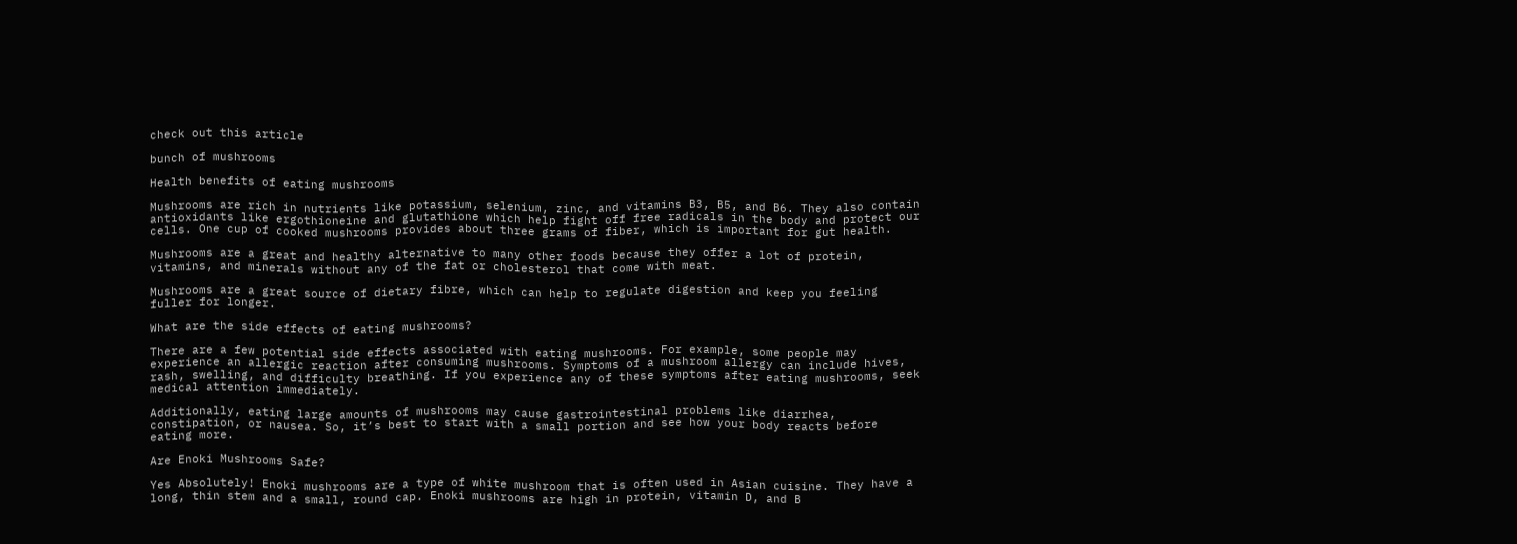check out this article

bunch of mushrooms

Health benefits of eating mushrooms

Mushrooms are rich in nutrients like potassium, selenium, zinc, and vitamins B3, B5, and B6. They also contain antioxidants like ergothioneine and glutathione which help fight off free radicals in the body and protect our cells. One cup of cooked mushrooms provides about three grams of fiber, which is important for gut health.

Mushrooms are a great and healthy alternative to many other foods because they offer a lot of protein, vitamins, and minerals without any of the fat or cholesterol that come with meat.

Mushrooms are a great source of dietary fibre, which can help to regulate digestion and keep you feeling fuller for longer.

What are the side effects of eating mushrooms?

There are a few potential side effects associated with eating mushrooms. For example, some people may experience an allergic reaction after consuming mushrooms. Symptoms of a mushroom allergy can include hives, rash, swelling, and difficulty breathing. If you experience any of these symptoms after eating mushrooms, seek medical attention immediately.

Additionally, eating large amounts of mushrooms may cause gastrointestinal problems like diarrhea, constipation, or nausea. So, it’s best to start with a small portion and see how your body reacts before eating more.

Are Enoki Mushrooms Safe?

Yes Absolutely! Enoki mushrooms are a type of white mushroom that is often used in Asian cuisine. They have a long, thin stem and a small, round cap. Enoki mushrooms are high in protein, vitamin D, and B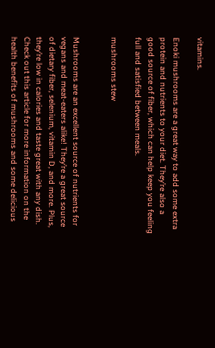vitamins.

Enoki mushrooms are a great way to add some extra protein and nutrients to your diet. They’re also a good source of fiber, which can help keep you feeling full and satisfied between meals.

mushrooms stew


Mushrooms are an excellent source of nutrients for vegans and meat-eaters alike! They’re a great source of dietary fiber, selenium, vitamin D, and more. Plus, they’re low in calories and taste great with any dish. Check out this article for more information on the health benefits of mushrooms and some delicious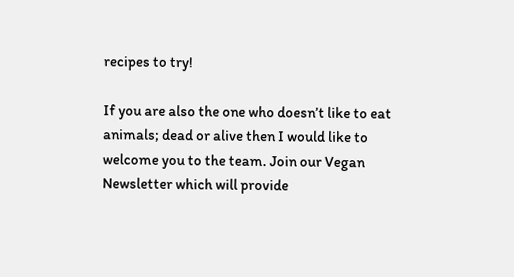recipes to try!

If you are also the one who doesn’t like to eat animals; dead or alive then I would like to welcome you to the team. Join our Vegan Newsletter which will provide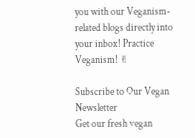you with our Veganism-related blogs directly into your inbox! Practice Veganism! ✌

Subscribe to Our Vegan Newsletter
Get our fresh vegan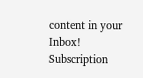content in your Inbox!
Subscription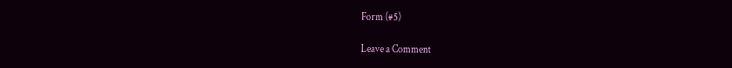Form (#5)

Leave a Comment